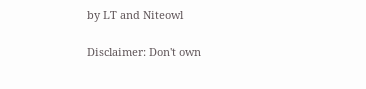by LT and Niteowl

Disclaimer: Don't own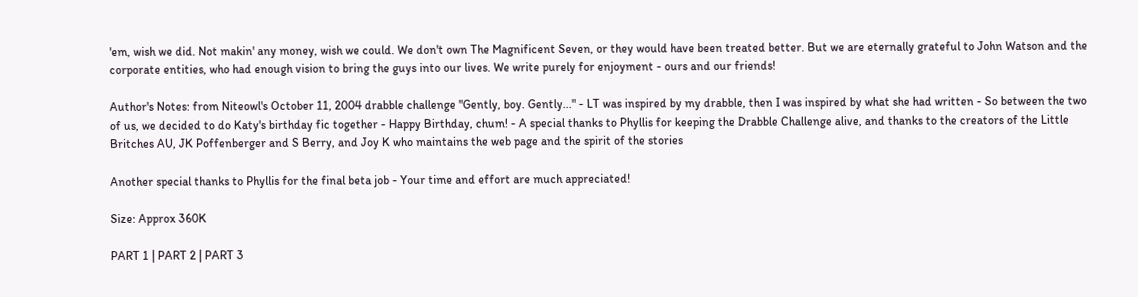'em, wish we did. Not makin' any money, wish we could. We don't own The Magnificent Seven, or they would have been treated better. But we are eternally grateful to John Watson and the corporate entities, who had enough vision to bring the guys into our lives. We write purely for enjoyment - ours and our friends!

Author's Notes: from Niteowl's October 11, 2004 drabble challenge "Gently, boy. Gently..." - LT was inspired by my drabble, then I was inspired by what she had written - So between the two of us, we decided to do Katy's birthday fic together - Happy Birthday, chum! - A special thanks to Phyllis for keeping the Drabble Challenge alive, and thanks to the creators of the Little Britches AU, JK Poffenberger and S Berry, and Joy K who maintains the web page and the spirit of the stories

Another special thanks to Phyllis for the final beta job - Your time and effort are much appreciated!

Size: Approx 360K

PART 1 | PART 2 | PART 3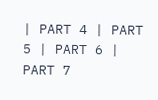| PART 4 | PART 5 | PART 6 | PART 7